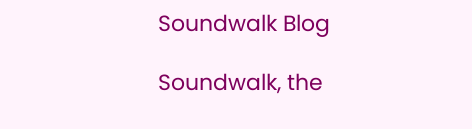Soundwalk Blog

Soundwalk, the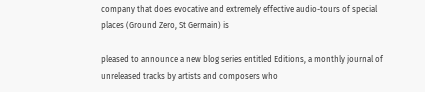company that does evocative and extremely effective audio-tours of special places (Ground Zero, St Germain) is

pleased to announce a new blog series entitled Editions, a monthly journal of unreleased tracks by artists and composers who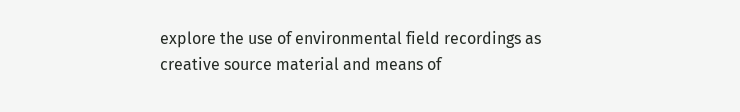explore the use of environmental field recordings as creative source material and means of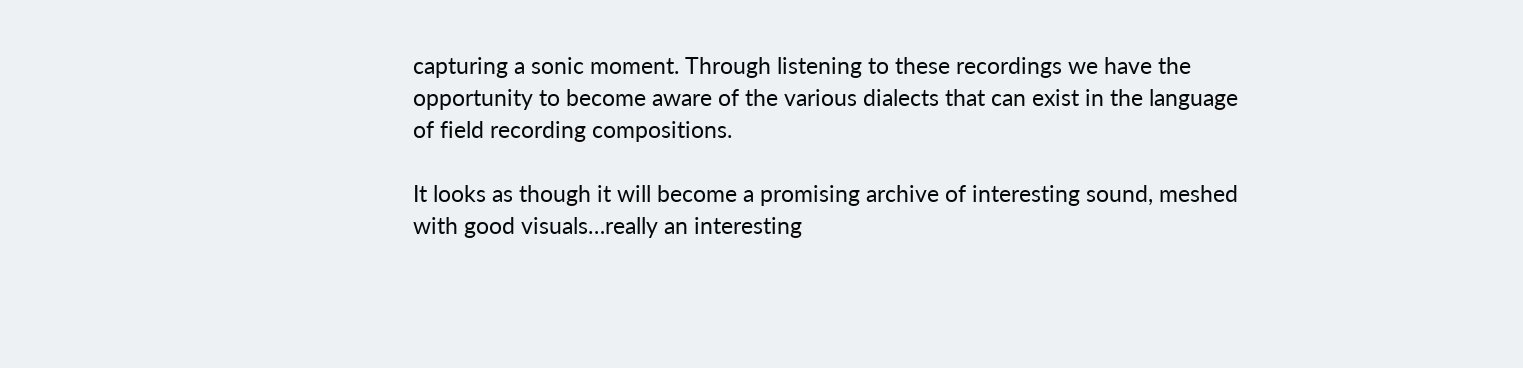capturing a sonic moment. Through listening to these recordings we have the opportunity to become aware of the various dialects that can exist in the language of field recording compositions.

It looks as though it will become a promising archive of interesting sound, meshed with good visuals…really an interesting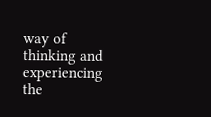way of thinking and experiencing the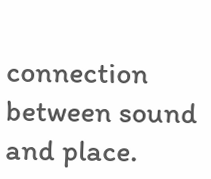connection between sound and place.